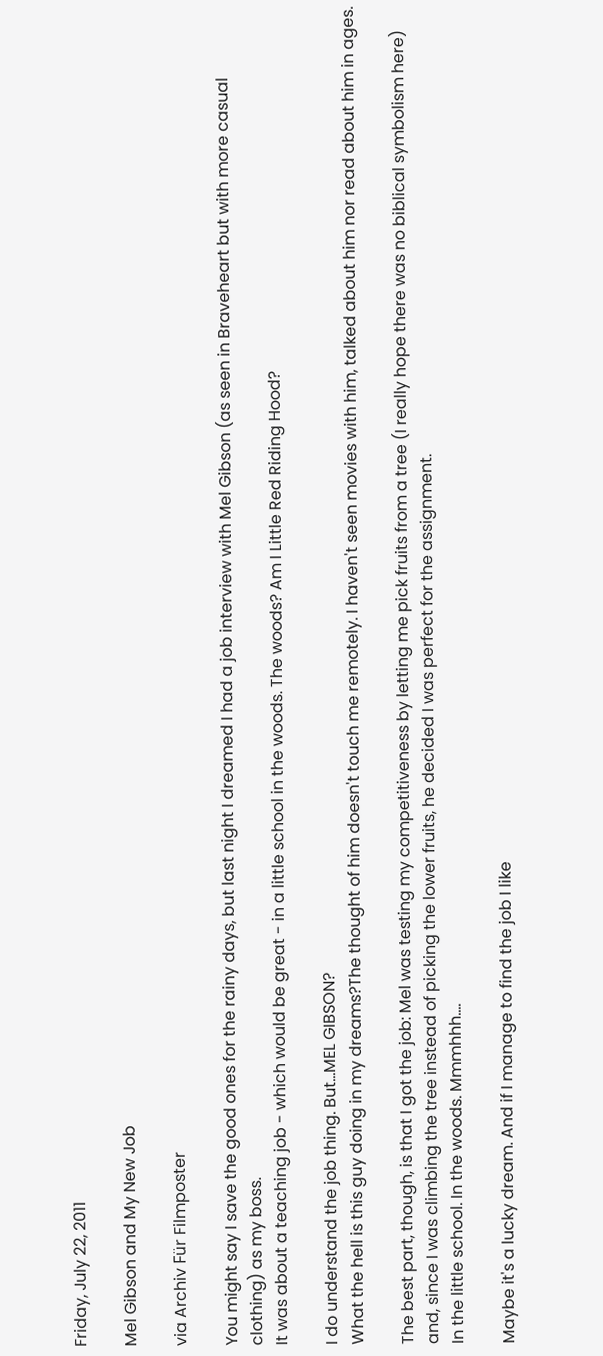Friday, July 22, 2011

Mel Gibson and My New Job

via Archiv Für Filmposter

You might say I save the good ones for the rainy days, but last night I dreamed I had a job interview with Mel Gibson (as seen in Braveheart but with more casual clothing) as my boss.
It was about a teaching job - which would be great - in a little school in the woods. The woods? Am I Little Red Riding Hood?

I do understand the job thing. But...MEL GIBSON?
What the hell is this guy doing in my dreams?The thought of him doesn't touch me remotely. I haven't seen movies with him, talked about him nor read about him in ages.

The best part, though, is that I got the job: Mel was testing my competitiveness by letting me pick fruits from a tree (I really hope there was no biblical symbolism here) and, since I was climbing the tree instead of picking the lower fruits, he decided I was perfect for the assignment.
In the little school. In the woods. Mmmhhh....

Maybe it's a lucky dream. And if I manage to find the job I like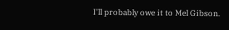I'll probably owe it to Mel Gibson.